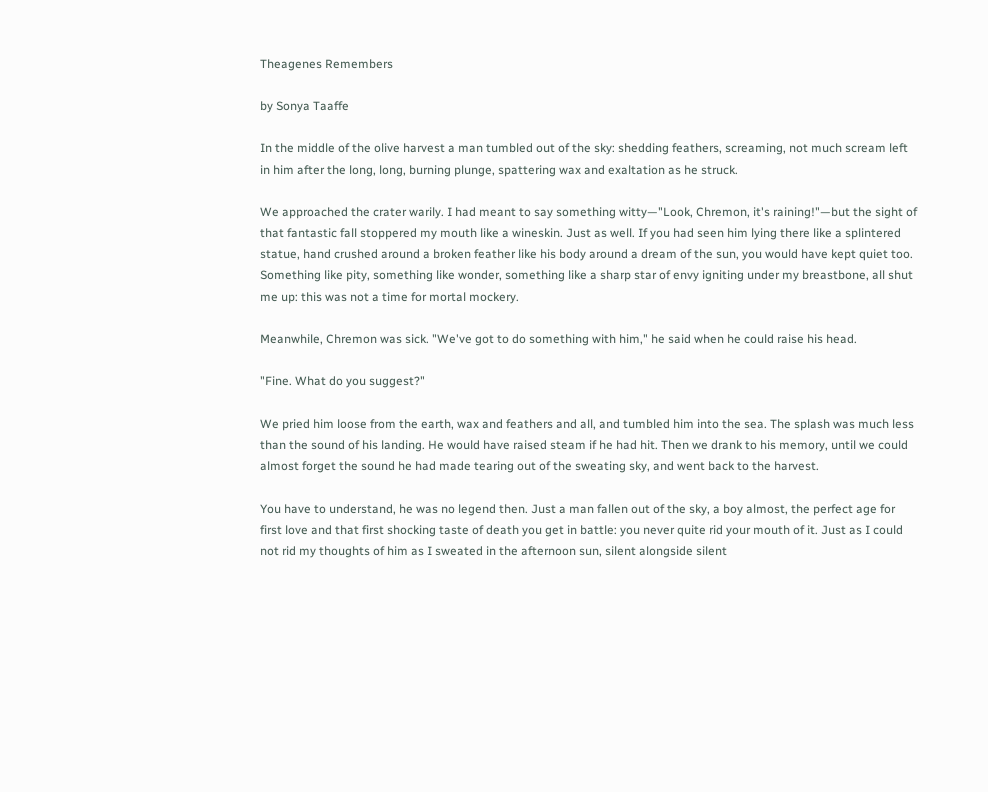Theagenes Remembers

by Sonya Taaffe

In the middle of the olive harvest a man tumbled out of the sky: shedding feathers, screaming, not much scream left in him after the long, long, burning plunge, spattering wax and exaltation as he struck.

We approached the crater warily. I had meant to say something witty—"Look, Chremon, it's raining!"—but the sight of that fantastic fall stoppered my mouth like a wineskin. Just as well. If you had seen him lying there like a splintered statue, hand crushed around a broken feather like his body around a dream of the sun, you would have kept quiet too. Something like pity, something like wonder, something like a sharp star of envy igniting under my breastbone, all shut me up: this was not a time for mortal mockery.

Meanwhile, Chremon was sick. "We've got to do something with him," he said when he could raise his head.

"Fine. What do you suggest?"

We pried him loose from the earth, wax and feathers and all, and tumbled him into the sea. The splash was much less than the sound of his landing. He would have raised steam if he had hit. Then we drank to his memory, until we could almost forget the sound he had made tearing out of the sweating sky, and went back to the harvest.

You have to understand, he was no legend then. Just a man fallen out of the sky, a boy almost, the perfect age for first love and that first shocking taste of death you get in battle: you never quite rid your mouth of it. Just as I could not rid my thoughts of him as I sweated in the afternoon sun, silent alongside silent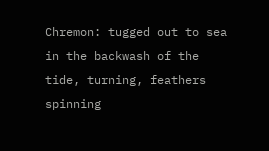Chremon: tugged out to sea in the backwash of the tide, turning, feathers spinning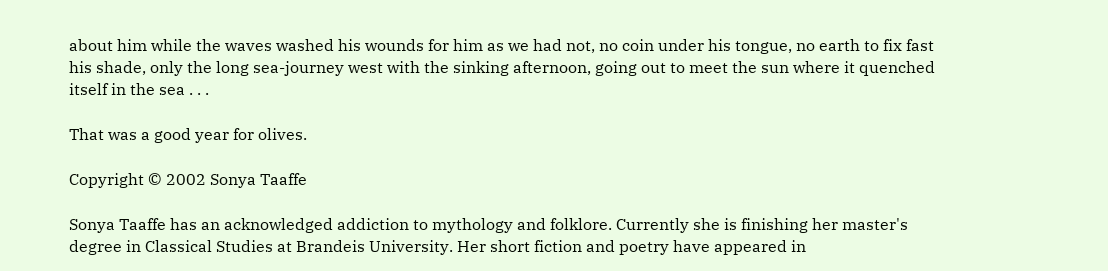about him while the waves washed his wounds for him as we had not, no coin under his tongue, no earth to fix fast his shade, only the long sea-journey west with the sinking afternoon, going out to meet the sun where it quenched itself in the sea . . .

That was a good year for olives.

Copyright © 2002 Sonya Taaffe

Sonya Taaffe has an acknowledged addiction to mythology and folklore. Currently she is finishing her master's degree in Classical Studies at Brandeis University. Her short fiction and poetry have appeared in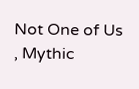Not One of Us , Mythic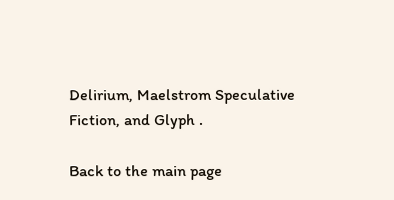Delirium, Maelstrom Speculative Fiction, and Glyph .

Back to the main page